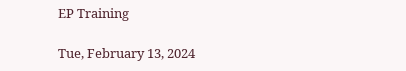EP Training

Tue, February 13, 2024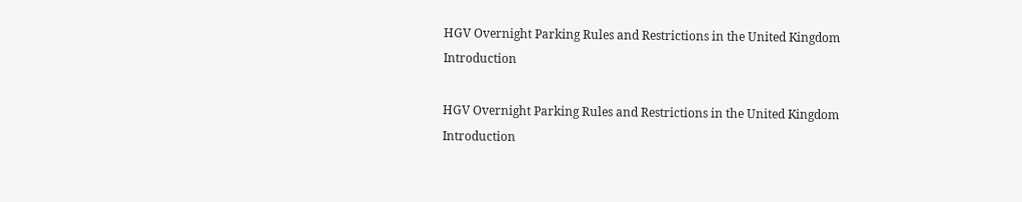HGV Overnight Parking Rules and Restrictions in the United Kingdom Introduction

HGV Overnight Parking Rules and Restrictions in the United Kingdom Introduction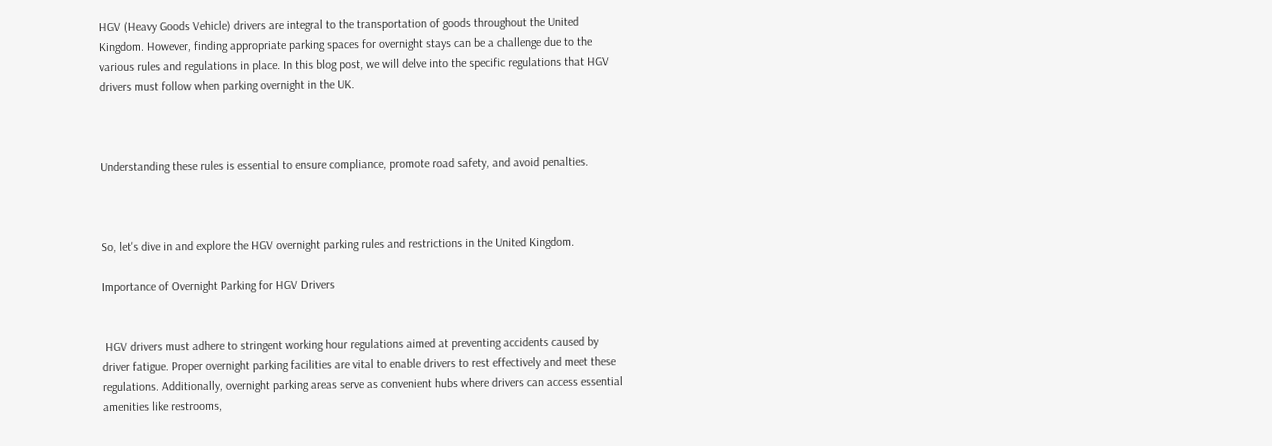HGV (Heavy Goods Vehicle) drivers are integral to the transportation of goods throughout the United Kingdom. However, finding appropriate parking spaces for overnight stays can be a challenge due to the various rules and regulations in place. In this blog post, we will delve into the specific regulations that HGV drivers must follow when parking overnight in the UK.



Understanding these rules is essential to ensure compliance, promote road safety, and avoid penalties.



So, let's dive in and explore the HGV overnight parking rules and restrictions in the United Kingdom.

Importance of Overnight Parking for HGV Drivers


 HGV drivers must adhere to stringent working hour regulations aimed at preventing accidents caused by driver fatigue. Proper overnight parking facilities are vital to enable drivers to rest effectively and meet these regulations. Additionally, overnight parking areas serve as convenient hubs where drivers can access essential amenities like restrooms,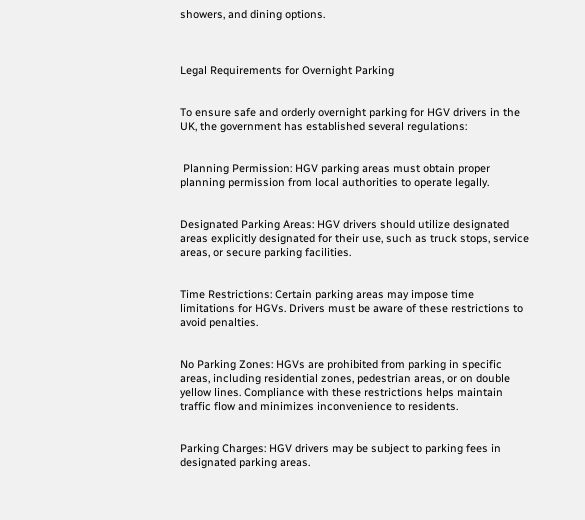showers, and dining options.



Legal Requirements for Overnight Parking


To ensure safe and orderly overnight parking for HGV drivers in the UK, the government has established several regulations:


 Planning Permission: HGV parking areas must obtain proper planning permission from local authorities to operate legally.


Designated Parking Areas: HGV drivers should utilize designated areas explicitly designated for their use, such as truck stops, service areas, or secure parking facilities.


Time Restrictions: Certain parking areas may impose time limitations for HGVs. Drivers must be aware of these restrictions to avoid penalties.


No Parking Zones: HGVs are prohibited from parking in specific areas, including residential zones, pedestrian areas, or on double yellow lines. Compliance with these restrictions helps maintain traffic flow and minimizes inconvenience to residents.


Parking Charges: HGV drivers may be subject to parking fees in designated parking areas.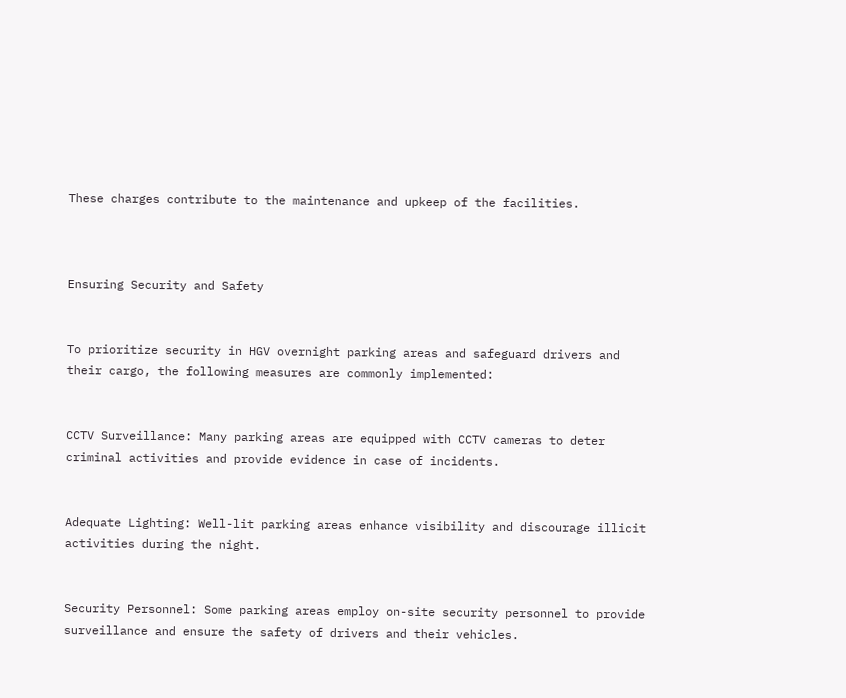These charges contribute to the maintenance and upkeep of the facilities.



Ensuring Security and Safety


To prioritize security in HGV overnight parking areas and safeguard drivers and their cargo, the following measures are commonly implemented:


CCTV Surveillance: Many parking areas are equipped with CCTV cameras to deter criminal activities and provide evidence in case of incidents.


Adequate Lighting: Well-lit parking areas enhance visibility and discourage illicit activities during the night.


Security Personnel: Some parking areas employ on-site security personnel to provide surveillance and ensure the safety of drivers and their vehicles.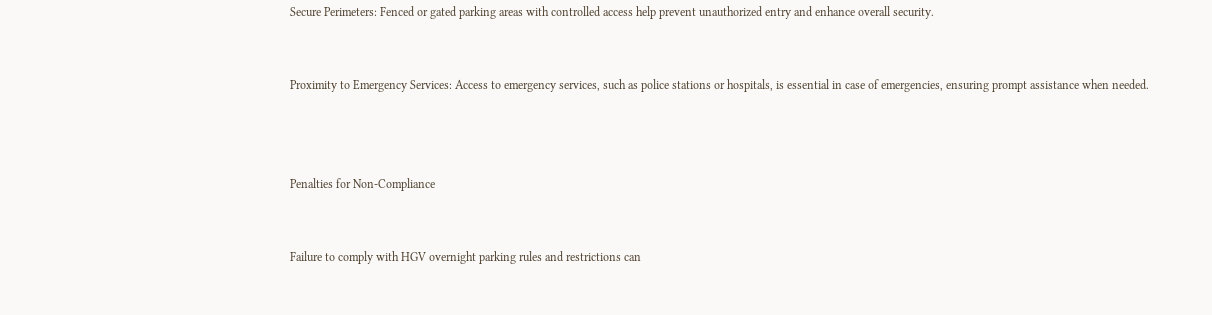Secure Perimeters: Fenced or gated parking areas with controlled access help prevent unauthorized entry and enhance overall security.


Proximity to Emergency Services: Access to emergency services, such as police stations or hospitals, is essential in case of emergencies, ensuring prompt assistance when needed.



Penalties for Non-Compliance


Failure to comply with HGV overnight parking rules and restrictions can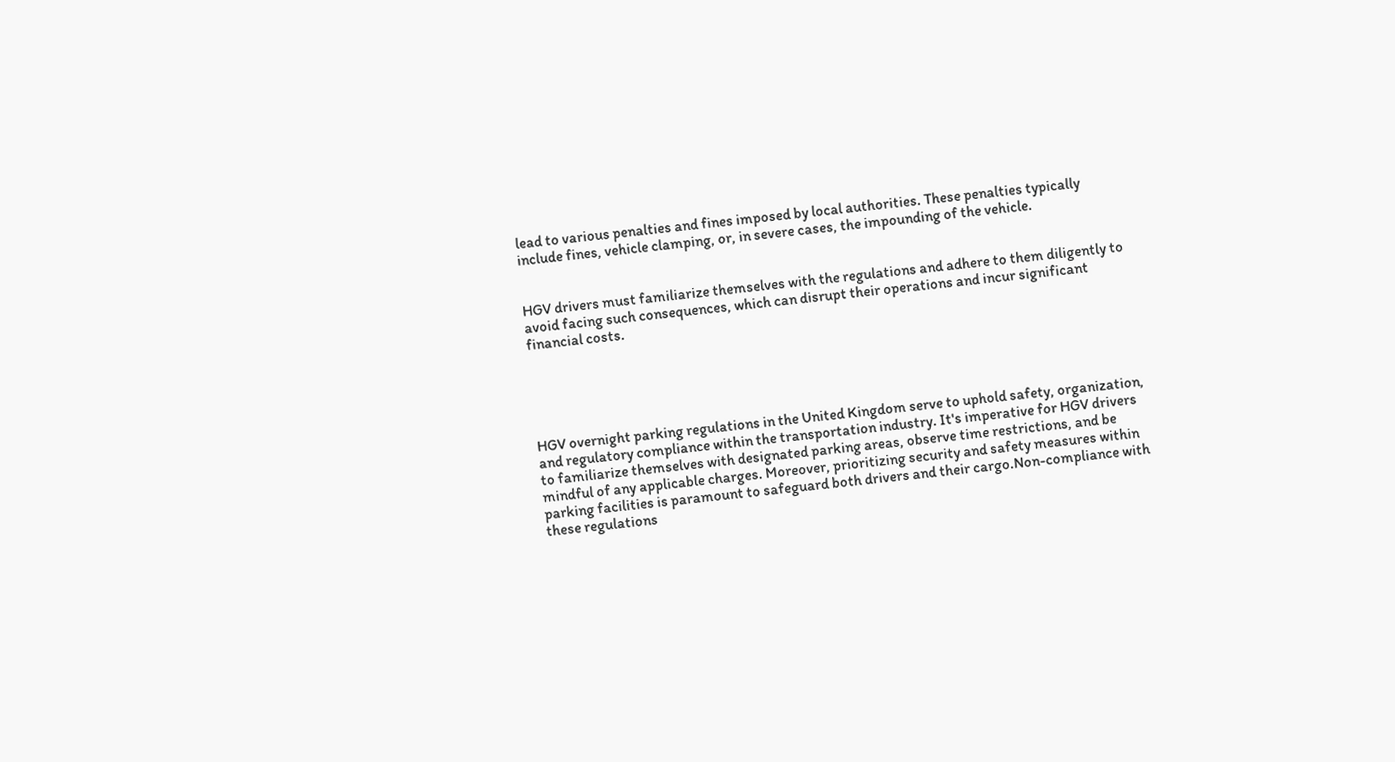lead to various penalties and fines imposed by local authorities. These penalties typically include fines, vehicle clamping, or, in severe cases, the impounding of the vehicle.


HGV drivers must familiarize themselves with the regulations and adhere to them diligently to avoid facing such consequences, which can disrupt their operations and incur significant financial costs.





HGV overnight parking regulations in the United Kingdom serve to uphold safety, organization, and regulatory compliance within the transportation industry. It's imperative for HGV drivers to familiarize themselves with designated parking areas, observe time restrictions, and be mindful of any applicable charges. Moreover, prioritizing security and safety measures within parking facilities is paramount to safeguard both drivers and their cargo.Non-compliance with these regulations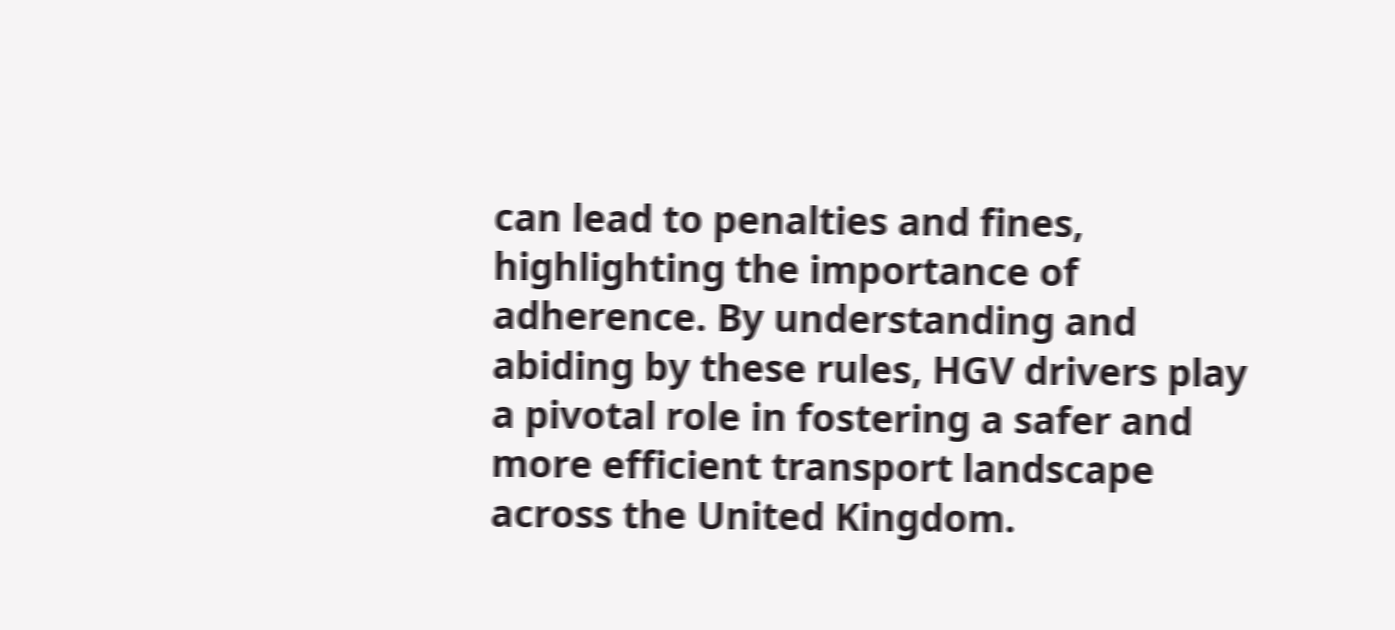can lead to penalties and fines, highlighting the importance of adherence. By understanding and abiding by these rules, HGV drivers play a pivotal role in fostering a safer and more efficient transport landscape across the United Kingdom.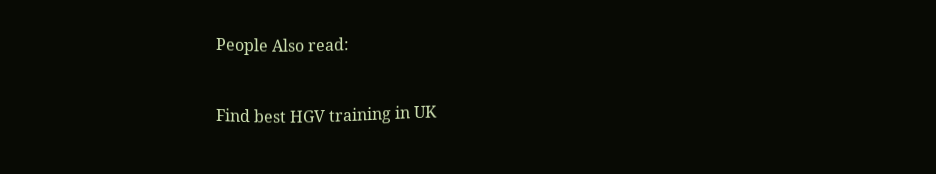People Also read:


Find best HGV training in UK